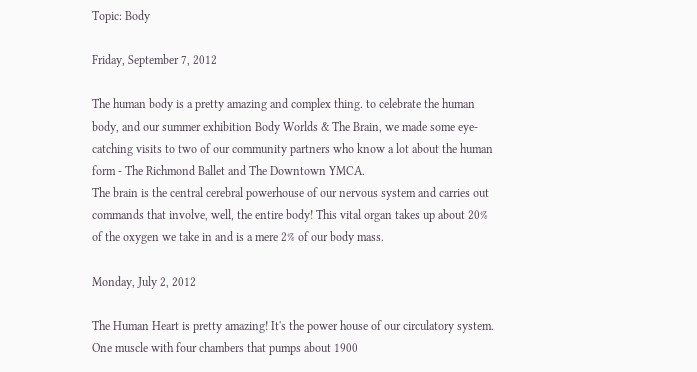Topic: Body

Friday, September 7, 2012

The human body is a pretty amazing and complex thing. to celebrate the human body, and our summer exhibition Body Worlds & The Brain, we made some eye-catching visits to two of our community partners who know a lot about the human form - The Richmond Ballet and The Downtown YMCA.
The brain is the central cerebral powerhouse of our nervous system and carries out commands that involve, well, the entire body! This vital organ takes up about 20% of the oxygen we take in and is a mere 2% of our body mass.

Monday, July 2, 2012

The Human Heart is pretty amazing! It's the power house of our circulatory system. One muscle with four chambers that pumps about 1900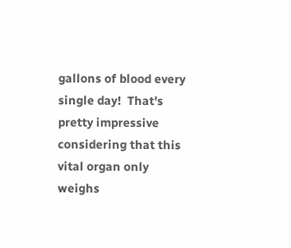gallons of blood every single day!  That's pretty impressive considering that this vital organ only weighs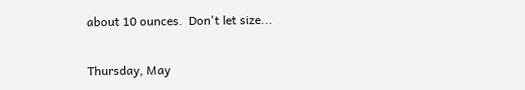about 10 ounces.  Don't let size...

Thursday, May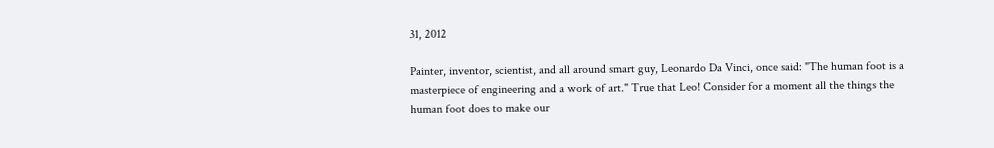31, 2012

Painter, inventor, scientist, and all around smart guy, Leonardo Da Vinci, once said: "The human foot is a masterpiece of engineering and a work of art." True that Leo! Consider for a moment all the things the human foot does to make our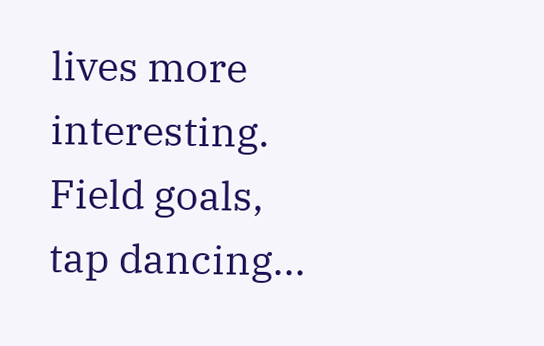lives more interesting. Field goals, tap dancing...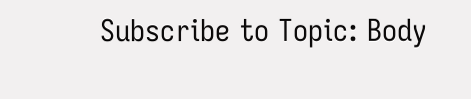Subscribe to Topic: Body